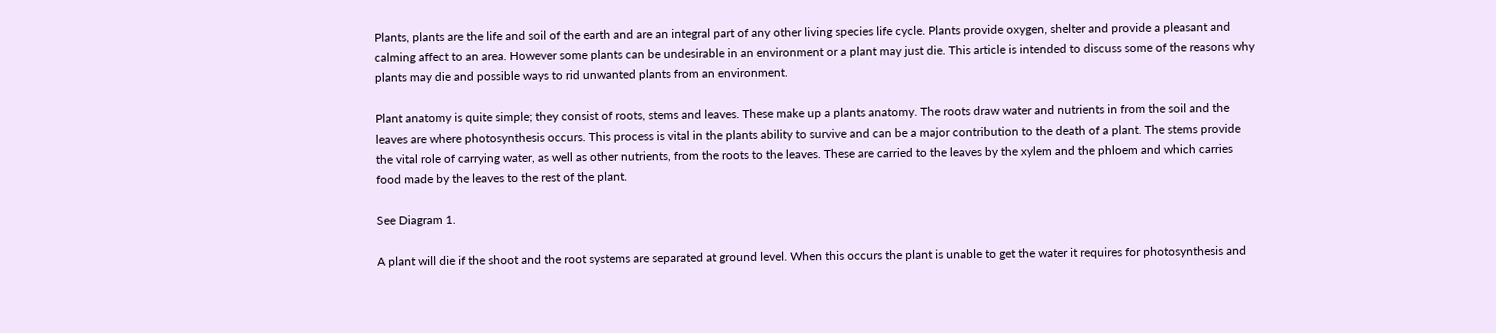Plants, plants are the life and soil of the earth and are an integral part of any other living species life cycle. Plants provide oxygen, shelter and provide a pleasant and calming affect to an area. However some plants can be undesirable in an environment or a plant may just die. This article is intended to discuss some of the reasons why plants may die and possible ways to rid unwanted plants from an environment.

Plant anatomy is quite simple; they consist of roots, stems and leaves. These make up a plants anatomy. The roots draw water and nutrients in from the soil and the leaves are where photosynthesis occurs. This process is vital in the plants ability to survive and can be a major contribution to the death of a plant. The stems provide the vital role of carrying water, as well as other nutrients, from the roots to the leaves. These are carried to the leaves by the xylem and the phloem and which carries food made by the leaves to the rest of the plant.

See Diagram 1.

A plant will die if the shoot and the root systems are separated at ground level. When this occurs the plant is unable to get the water it requires for photosynthesis and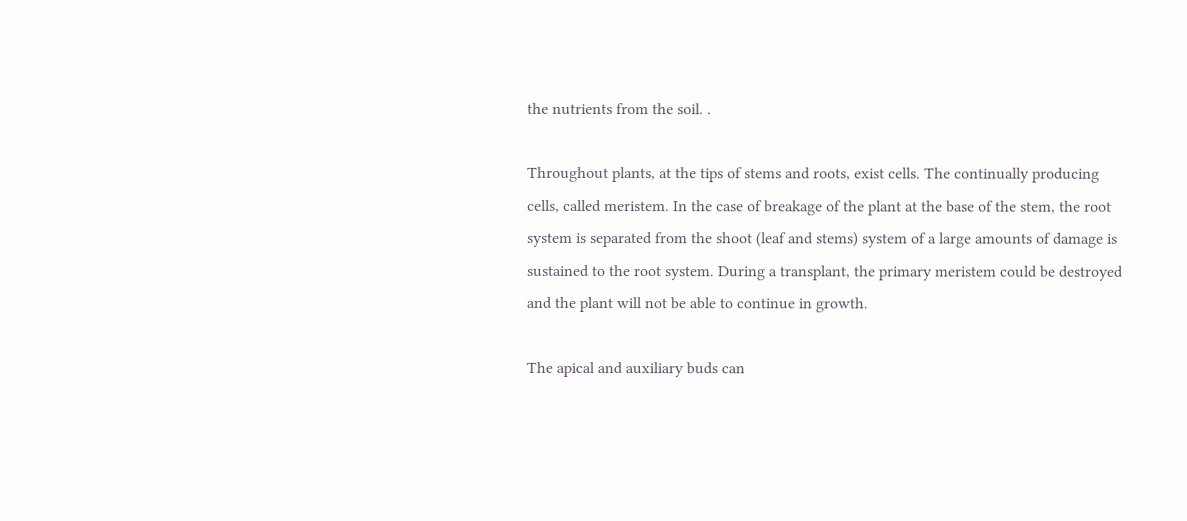the nutrients from the soil. .

Throughout plants, at the tips of stems and roots, exist cells. The continually producing cells, called meristem. In the case of breakage of the plant at the base of the stem, the root system is separated from the shoot (leaf and stems) system of a large amounts of damage is sustained to the root system. During a transplant, the primary meristem could be destroyed and the plant will not be able to continue in growth.

The apical and auxiliary buds can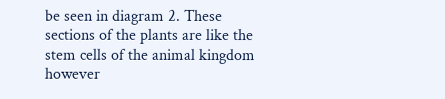be seen in diagram 2. These sections of the plants are like the stem cells of the animal kingdom however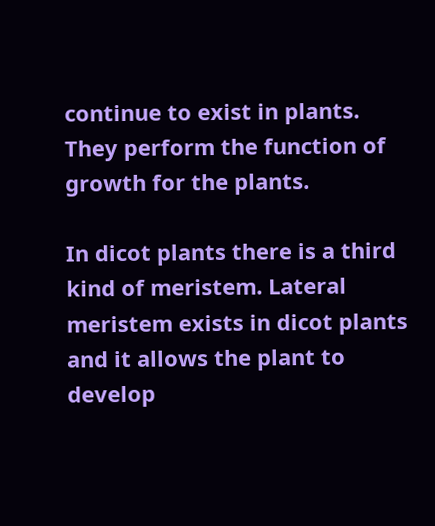continue to exist in plants. They perform the function of growth for the plants.

In dicot plants there is a third kind of meristem. Lateral meristem exists in dicot plants and it allows the plant to develop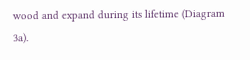wood and expand during its lifetime (Diagram 3a).